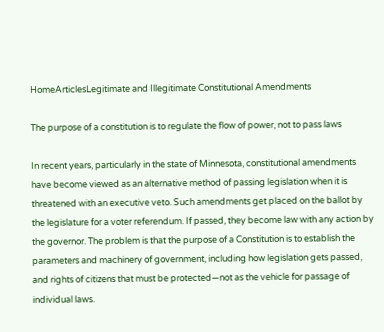HomeArticlesLegitimate and Illegitimate Constitutional Amendments

The purpose of a constitution is to regulate the flow of power, not to pass laws

In recent years, particularly in the state of Minnesota, constitutional amendments have become viewed as an alternative method of passing legislation when it is threatened with an executive veto. Such amendments get placed on the ballot by the legislature for a voter referendum. If passed, they become law with any action by the governor. The problem is that the purpose of a Constitution is to establish the parameters and machinery of government, including how legislation gets passed, and rights of citizens that must be protected—not as the vehicle for passage of individual laws.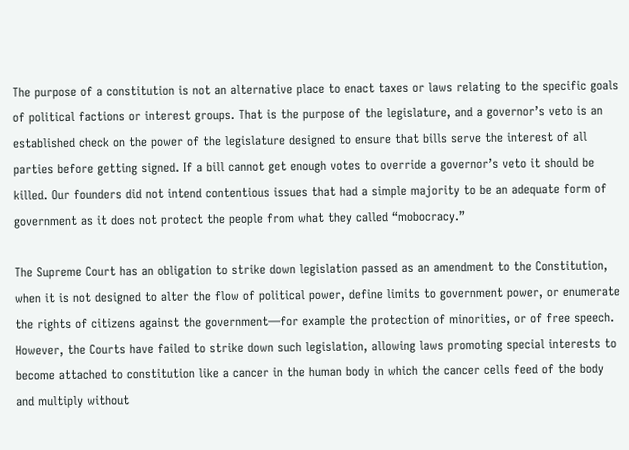The purpose of a constitution is not an alternative place to enact taxes or laws relating to the specific goals of political factions or interest groups. That is the purpose of the legislature, and a governor’s veto is an established check on the power of the legislature designed to ensure that bills serve the interest of all parties before getting signed. If a bill cannot get enough votes to override a governor’s veto it should be killed. Our founders did not intend contentious issues that had a simple majority to be an adequate form of government as it does not protect the people from what they called “mobocracy.”

The Supreme Court has an obligation to strike down legislation passed as an amendment to the Constitution, when it is not designed to alter the flow of political power, define limits to government power, or enumerate the rights of citizens against the government—for example the protection of minorities, or of free speech. However, the Courts have failed to strike down such legislation, allowing laws promoting special interests to become attached to constitution like a cancer in the human body in which the cancer cells feed of the body and multiply without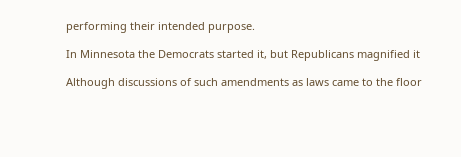performing their intended purpose.

In Minnesota the Democrats started it, but Republicans magnified it

Although discussions of such amendments as laws came to the floor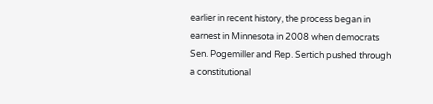earlier in recent history, the process began in earnest in Minnesota in 2008 when democrats Sen. Pogemiller and Rep. Sertich pushed through a constitutional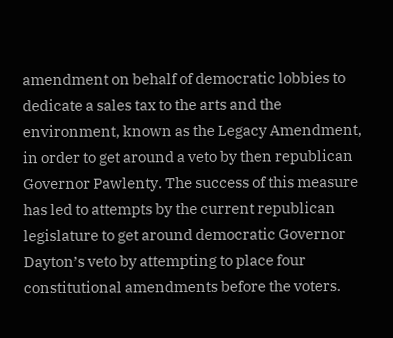amendment on behalf of democratic lobbies to dedicate a sales tax to the arts and the environment, known as the Legacy Amendment, in order to get around a veto by then republican Governor Pawlenty. The success of this measure has led to attempts by the current republican legislature to get around democratic Governor Dayton’s veto by attempting to place four constitutional amendments before the voters.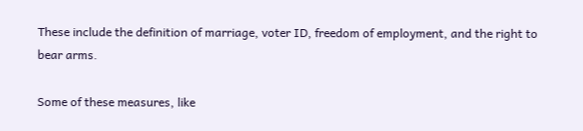These include the definition of marriage, voter ID, freedom of employment, and the right to bear arms.

Some of these measures, like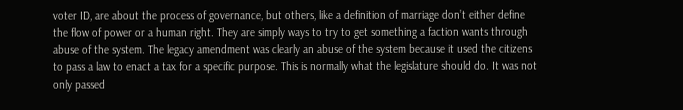voter ID, are about the process of governance, but others, like a definition of marriage don’t either define the flow of power or a human right. They are simply ways to try to get something a faction wants through abuse of the system. The legacy amendment was clearly an abuse of the system because it used the citizens to pass a law to enact a tax for a specific purpose. This is normally what the legislature should do. It was not only passed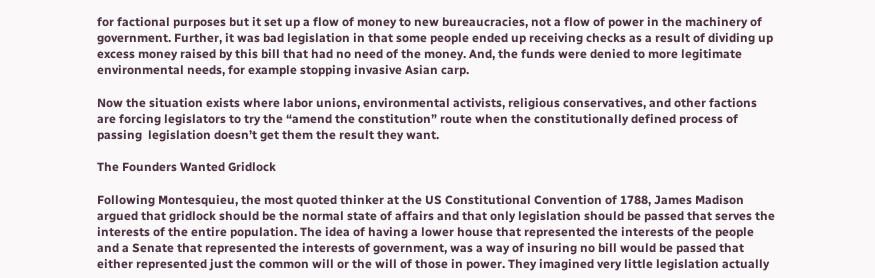for factional purposes but it set up a flow of money to new bureaucracies, not a flow of power in the machinery of government. Further, it was bad legislation in that some people ended up receiving checks as a result of dividing up excess money raised by this bill that had no need of the money. And, the funds were denied to more legitimate environmental needs, for example stopping invasive Asian carp.

Now the situation exists where labor unions, environmental activists, religious conservatives, and other factions are forcing legislators to try the “amend the constitution” route when the constitutionally defined process of passing  legislation doesn’t get them the result they want.

The Founders Wanted Gridlock

Following Montesquieu, the most quoted thinker at the US Constitutional Convention of 1788, James Madison argued that gridlock should be the normal state of affairs and that only legislation should be passed that serves the interests of the entire population. The idea of having a lower house that represented the interests of the people and a Senate that represented the interests of government, was a way of insuring no bill would be passed that either represented just the common will or the will of those in power. They imagined very little legislation actually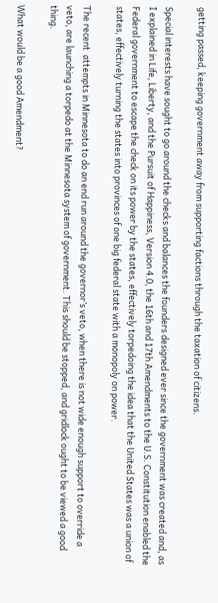getting passed, keeping government away from supporting factions through the taxation of citizens.

Special interests have sought to go around the checks and balances the founders designed ever since the government was created and, as I explained in Life, Liberty, and the Pursuit of Happiness, Version 4.0, the 16th and 17th Amendments to the U.S. Constitution enabled the Federal government to escape the check on its power by the states, effectively torpedoing the idea that the United States was a union of states, effectively turning the states into provinces of one big federal state with a monopoly on power.

The recent  attempts in Minnesota to do an end run around the governor’s veto, when there is not wide enough support to override a veto, are launching a torpedo at the Minnesota system of government. This should be stopped, and gridlock ought to be viewed a good thing.

What would be a good Amendment?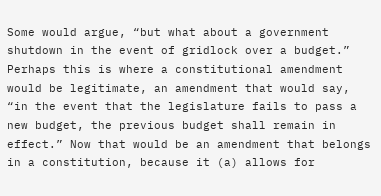Some would argue, “but what about a government shutdown in the event of gridlock over a budget.” Perhaps this is where a constitutional amendment would be legitimate, an amendment that would say, “in the event that the legislature fails to pass a new budget, the previous budget shall remain in effect.” Now that would be an amendment that belongs in a constitution, because it (a) allows for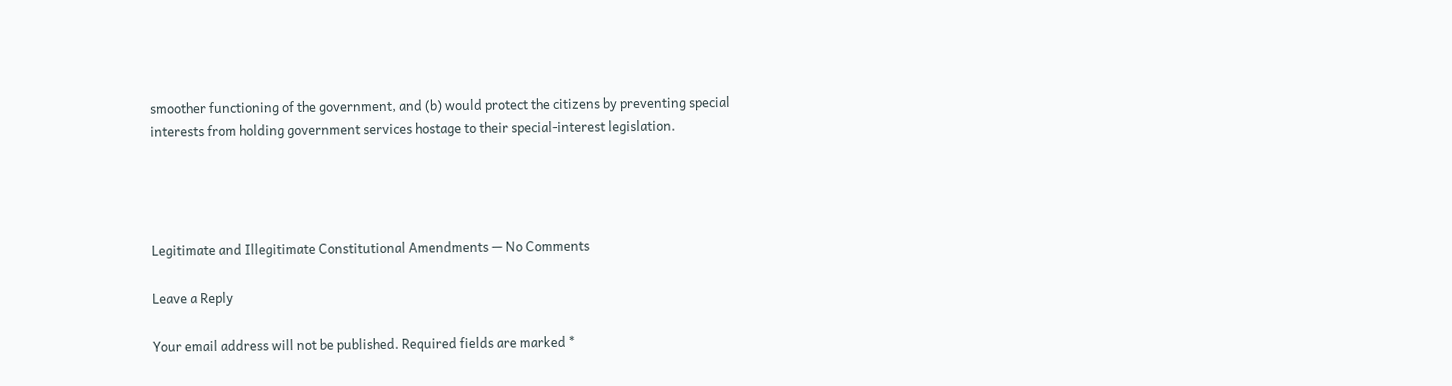smoother functioning of the government, and (b) would protect the citizens by preventing special interests from holding government services hostage to their special-interest legislation.




Legitimate and Illegitimate Constitutional Amendments — No Comments

Leave a Reply

Your email address will not be published. Required fields are marked *